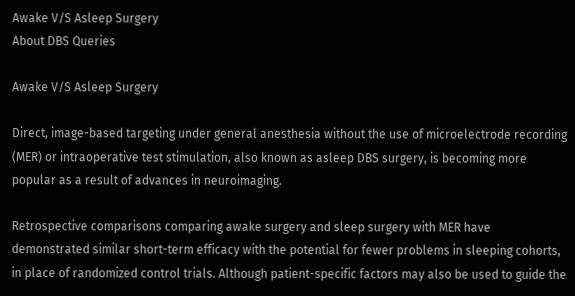Awake V/S Asleep Surgery
About DBS Queries

Awake V/S Asleep Surgery

Direct, image-based targeting under general anesthesia without the use of microelectrode recording (MER) or intraoperative test stimulation, also known as asleep DBS surgery, is becoming more popular as a result of advances in neuroimaging.

Retrospective comparisons comparing awake surgery and sleep surgery with MER have demonstrated similar short-term efficacy with the potential for fewer problems in sleeping cohorts, in place of randomized control trials. Although patient-specific factors may also be used to guide the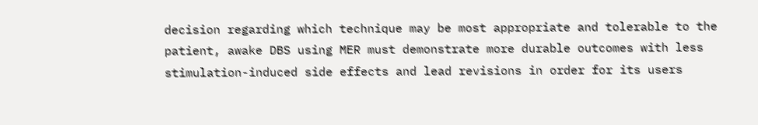decision regarding which technique may be most appropriate and tolerable to the patient, awake DBS using MER must demonstrate more durable outcomes with less stimulation-induced side effects and lead revisions in order for its users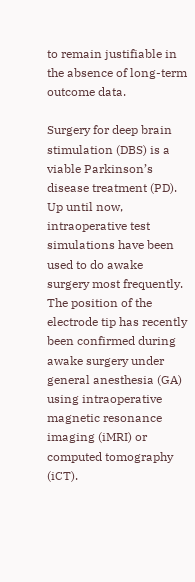to remain justifiable in the absence of long-term outcome data.

Surgery for deep brain stimulation (DBS) is a viable Parkinson’s disease treatment (PD). Up until now, intraoperative test simulations have been used to do awake surgery most frequently. The position of the electrode tip has recently been confirmed during awake surgery under general anesthesia (GA) using intraoperative magnetic resonance imaging (iMRI) or computed tomography (iCT).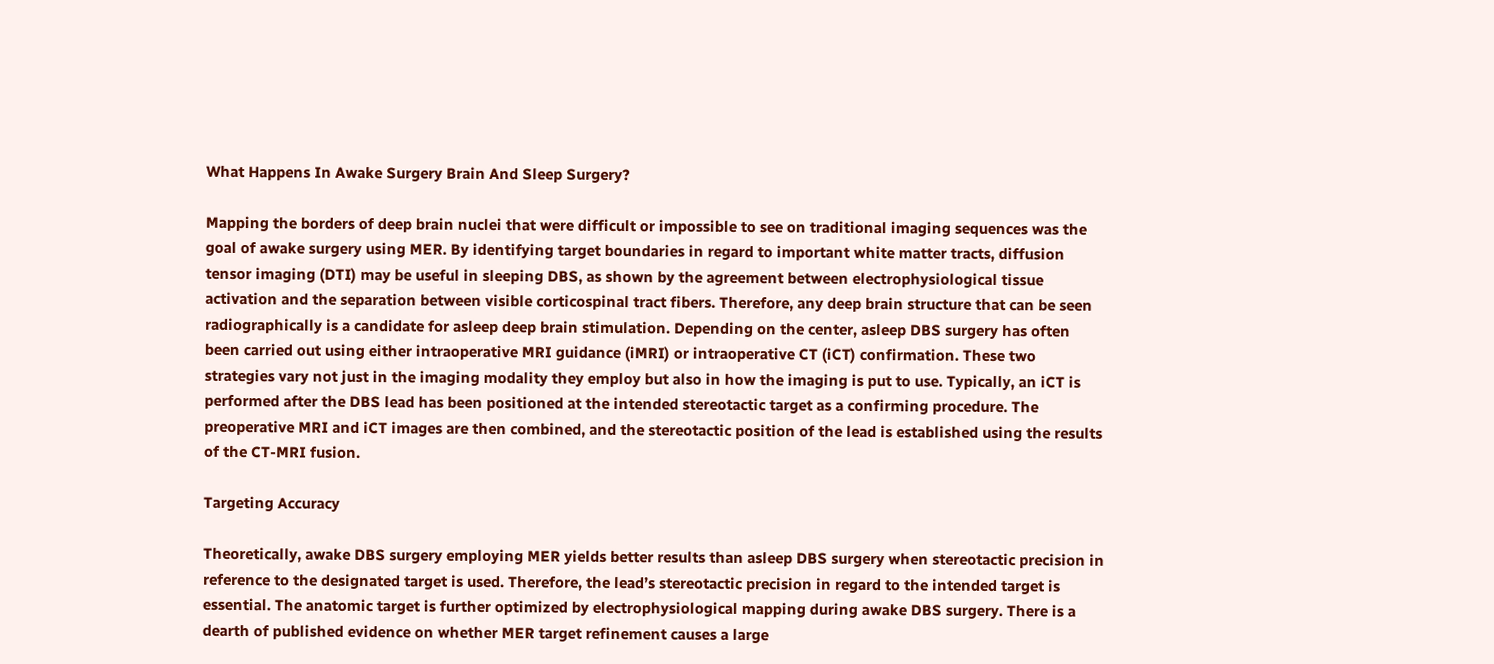What Happens In Awake Surgery Brain And Sleep Surgery?

Mapping the borders of deep brain nuclei that were difficult or impossible to see on traditional imaging sequences was the goal of awake surgery using MER. By identifying target boundaries in regard to important white matter tracts, diffusion tensor imaging (DTI) may be useful in sleeping DBS, as shown by the agreement between electrophysiological tissue activation and the separation between visible corticospinal tract fibers. Therefore, any deep brain structure that can be seen radiographically is a candidate for asleep deep brain stimulation. Depending on the center, asleep DBS surgery has often been carried out using either intraoperative MRI guidance (iMRI) or intraoperative CT (iCT) confirmation. These two strategies vary not just in the imaging modality they employ but also in how the imaging is put to use. Typically, an iCT is performed after the DBS lead has been positioned at the intended stereotactic target as a confirming procedure. The preoperative MRI and iCT images are then combined, and the stereotactic position of the lead is established using the results of the CT-MRI fusion.

Targeting Accuracy

Theoretically, awake DBS surgery employing MER yields better results than asleep DBS surgery when stereotactic precision in reference to the designated target is used. Therefore, the lead’s stereotactic precision in regard to the intended target is essential. The anatomic target is further optimized by electrophysiological mapping during awake DBS surgery. There is a dearth of published evidence on whether MER target refinement causes a large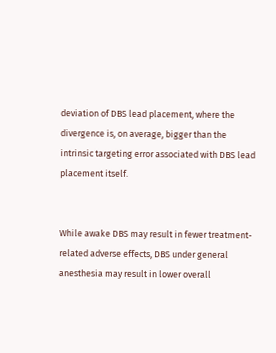deviation of DBS lead placement, where the divergence is, on average, bigger than the intrinsic targeting error associated with DBS lead placement itself.


While awake DBS may result in fewer treatment-related adverse effects, DBS under general anesthesia may result in lower overall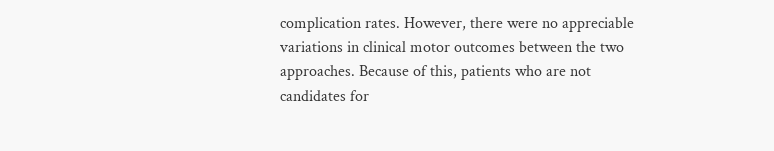complication rates. However, there were no appreciable variations in clinical motor outcomes between the two approaches. Because of this, patients who are not candidates for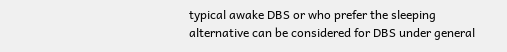typical awake DBS or who prefer the sleeping alternative can be considered for DBS under general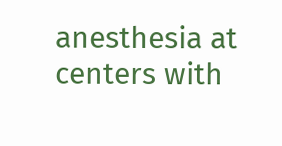anesthesia at centers with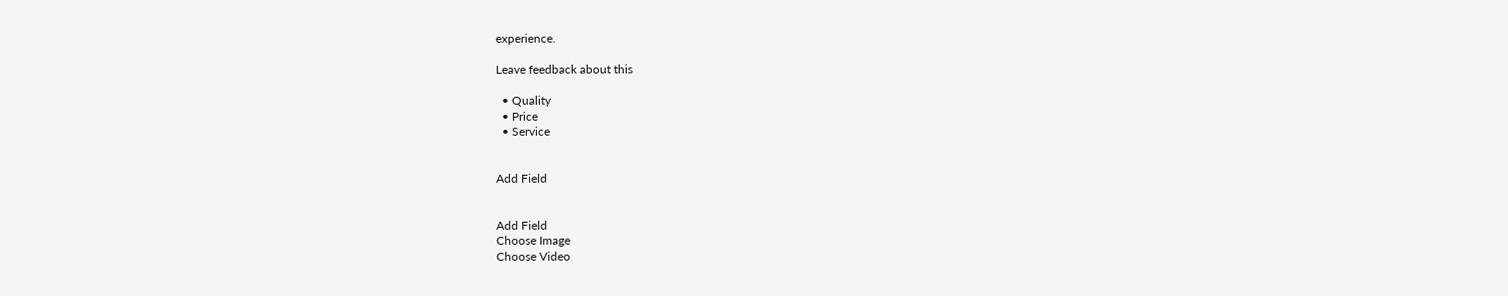experience.

Leave feedback about this

  • Quality
  • Price
  • Service


Add Field


Add Field
Choose Image
Choose Video